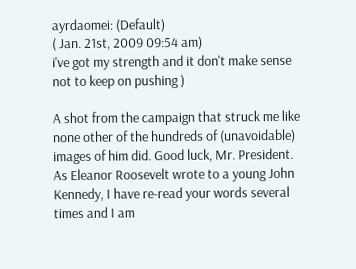ayrdaomei: (Default)
( Jan. 21st, 2009 09:54 am)
i've got my strength and it don't make sense not to keep on pushing )

A shot from the campaign that struck me like none other of the hundreds of (unavoidable) images of him did. Good luck, Mr. President. As Eleanor Roosevelt wrote to a young John Kennedy, I have re-read your words several times and I am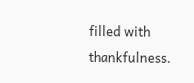filled with thankfulness.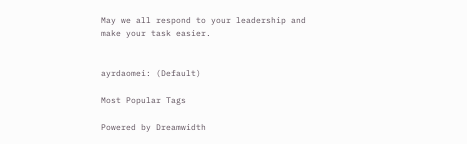May we all respond to your leadership and make your task easier.


ayrdaomei: (Default)

Most Popular Tags

Powered by Dreamwidth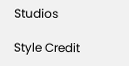Studios

Style Credit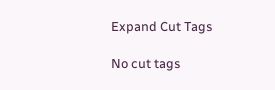Expand Cut Tags

No cut tags